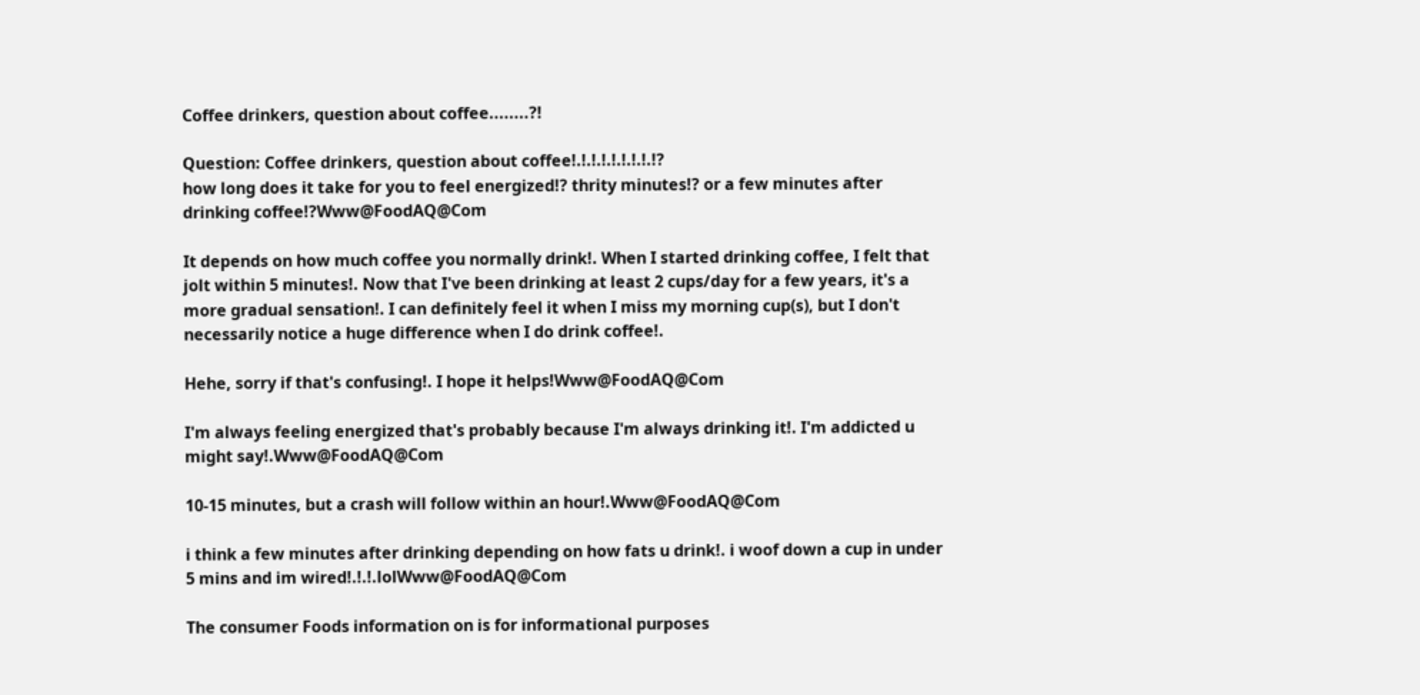Coffee drinkers, question about coffee........?!

Question: Coffee drinkers, question about coffee!.!.!.!.!.!.!.!.!?
how long does it take for you to feel energized!? thrity minutes!? or a few minutes after drinking coffee!?Www@FoodAQ@Com

It depends on how much coffee you normally drink!. When I started drinking coffee, I felt that jolt within 5 minutes!. Now that I've been drinking at least 2 cups/day for a few years, it's a more gradual sensation!. I can definitely feel it when I miss my morning cup(s), but I don't necessarily notice a huge difference when I do drink coffee!.

Hehe, sorry if that's confusing!. I hope it helps!Www@FoodAQ@Com

I'm always feeling energized that's probably because I'm always drinking it!. I'm addicted u might say!.Www@FoodAQ@Com

10-15 minutes, but a crash will follow within an hour!.Www@FoodAQ@Com

i think a few minutes after drinking depending on how fats u drink!. i woof down a cup in under 5 mins and im wired!.!.!.lolWww@FoodAQ@Com

The consumer Foods information on is for informational purposes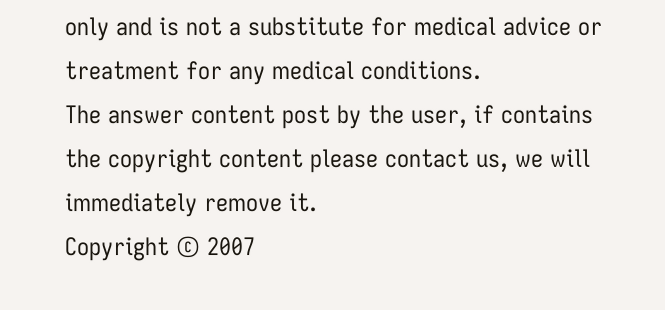only and is not a substitute for medical advice or treatment for any medical conditions.
The answer content post by the user, if contains the copyright content please contact us, we will immediately remove it.
Copyright © 2007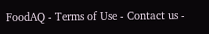FoodAQ - Terms of Use - Contact us -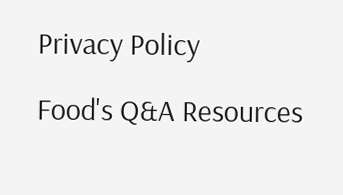Privacy Policy

Food's Q&A Resources